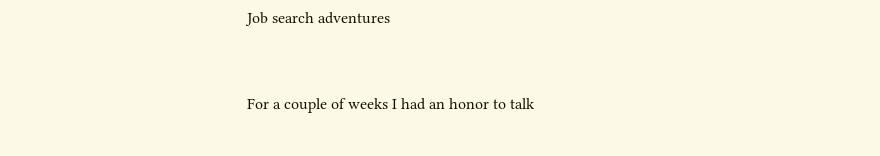Job search adventures


For a couple of weeks I had an honor to talk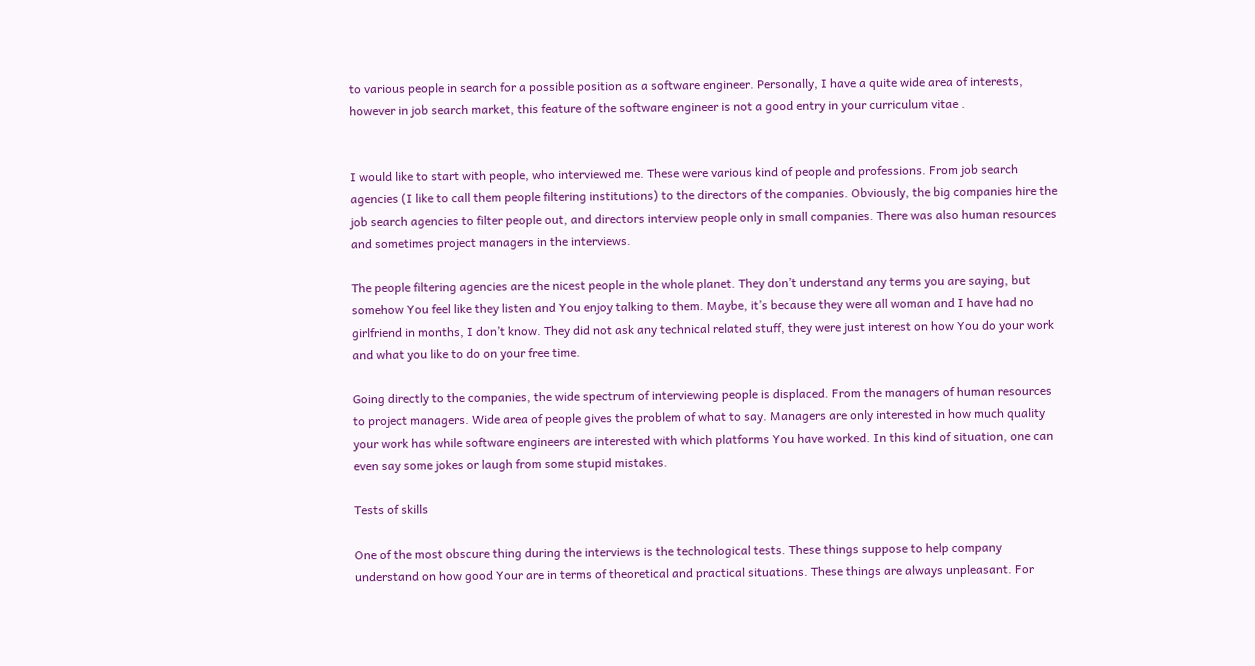to various people in search for a possible position as a software engineer. Personally, I have a quite wide area of interests, however in job search market, this feature of the software engineer is not a good entry in your curriculum vitae .


I would like to start with people, who interviewed me. These were various kind of people and professions. From job search agencies (I like to call them people filtering institutions) to the directors of the companies. Obviously, the big companies hire the job search agencies to filter people out, and directors interview people only in small companies. There was also human resources and sometimes project managers in the interviews.

The people filtering agencies are the nicest people in the whole planet. They don’t understand any terms you are saying, but somehow You feel like they listen and You enjoy talking to them. Maybe, it’s because they were all woman and I have had no girlfriend in months, I don’t know. They did not ask any technical related stuff, they were just interest on how You do your work and what you like to do on your free time.

Going directly to the companies, the wide spectrum of interviewing people is displaced. From the managers of human resources to project managers. Wide area of people gives the problem of what to say. Managers are only interested in how much quality your work has while software engineers are interested with which platforms You have worked. In this kind of situation, one can even say some jokes or laugh from some stupid mistakes.

Tests of skills

One of the most obscure thing during the interviews is the technological tests. These things suppose to help company understand on how good Your are in terms of theoretical and practical situations. These things are always unpleasant. For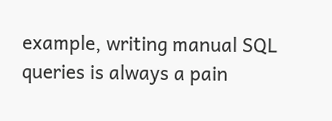example, writing manual SQL queries is always a pain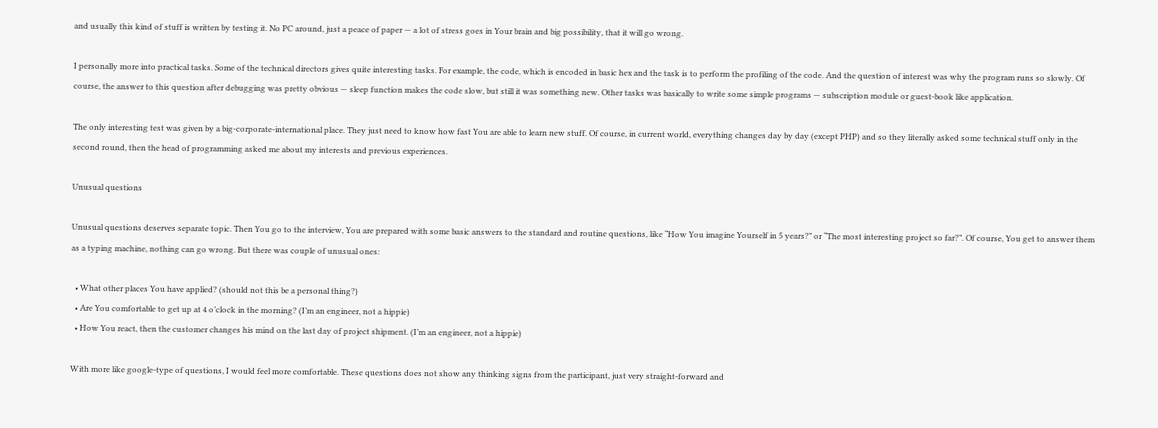and usually this kind of stuff is written by testing it. No PC around, just a peace of paper — a lot of stress goes in Your brain and big possibility, that it will go wrong.

I personally more into practical tasks. Some of the technical directors gives quite interesting tasks. For example, the code, which is encoded in basic hex and the task is to perform the profiling of the code. And the question of interest was why the program runs so slowly. Of course, the answer to this question after debugging was pretty obvious — sleep function makes the code slow, but still it was something new. Other tasks was basically to write some simple programs — subscription module or guest-book like application.

The only interesting test was given by a big-corporate-international place. They just need to know how fast You are able to learn new stuff. Of course, in current world, everything changes day by day (except PHP) and so they literally asked some technical stuff only in the second round, then the head of programming asked me about my interests and previous experiences.

Unusual questions

Unusual questions deserves separate topic. Then You go to the interview, You are prepared with some basic answers to the standard and routine questions, like “How You imagine Yourself in 5 years?” or “The most interesting project so far?”. Of course, You get to answer them as a typing machine, nothing can go wrong. But there was couple of unusual ones:

  • What other places You have applied? (should not this be a personal thing?)
  • Are You comfortable to get up at 4 o’clock in the morning? (I’m an engineer, not a hippie)
  • How You react, then the customer changes his mind on the last day of project shipment. (I’m an engineer, not a hippie)

With more like google-type of questions, I would feel more comfortable. These questions does not show any thinking signs from the participant, just very straight-forward and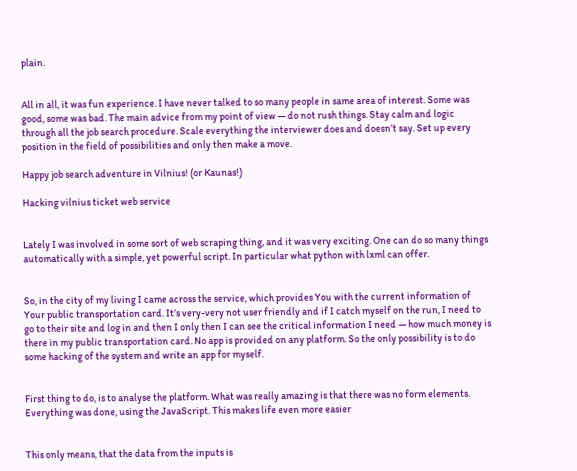plain.


All in all, it was fun experience. I have never talked to so many people in same area of interest. Some was good, some was bad. The main advice from my point of view — do not rush things. Stay calm and logic through all the job search procedure. Scale everything the interviewer does and doesn’t say. Set up every position in the field of possibilities and only then make a move.

Happy job search adventure in Vilnius! (or Kaunas!)

Hacking vilnius ticket web service


Lately I was involved in some sort of web scraping thing, and it was very exciting. One can do so many things automatically with a simple, yet powerful script. In particular what python with lxml can offer.


So, in the city of my living I came across the service, which provides You with the current information of Your public transportation card. It’s very-very not user friendly and if I catch myself on the run, I need to go to their site and log in and then I only then I can see the critical information I need — how much money is there in my public transportation card. No app is provided on any platform. So the only possibility is to do some hacking of the system and write an app for myself.


First thing to do, is to analyse the platform. What was really amazing is that there was no form elements. Everything was done, using the JavaScript. This makes life even more easier


This only means, that the data from the inputs is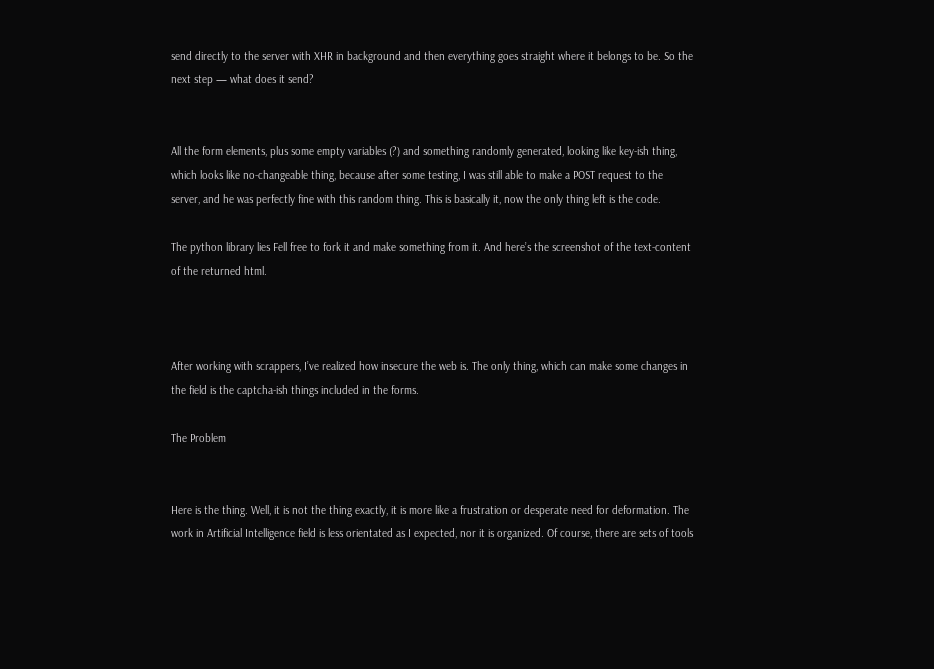send directly to the server with XHR in background and then everything goes straight where it belongs to be. So the next step — what does it send?


All the form elements, plus some empty variables (?) and something randomly generated, looking like key-ish thing, which looks like no-changeable thing, because after some testing, I was still able to make a POST request to the server, and he was perfectly fine with this random thing. This is basically it, now the only thing left is the code.

The python library lies Fell free to fork it and make something from it. And here’s the screenshot of the text-content of the returned html.



After working with scrappers, I’ve realized how insecure the web is. The only thing, which can make some changes in the field is the captcha-ish things included in the forms.

The Problem


Here is the thing. Well, it is not the thing exactly, it is more like a frustration or desperate need for deformation. The work in Artificial Intelligence field is less orientated as I expected, nor it is organized. Of course, there are sets of tools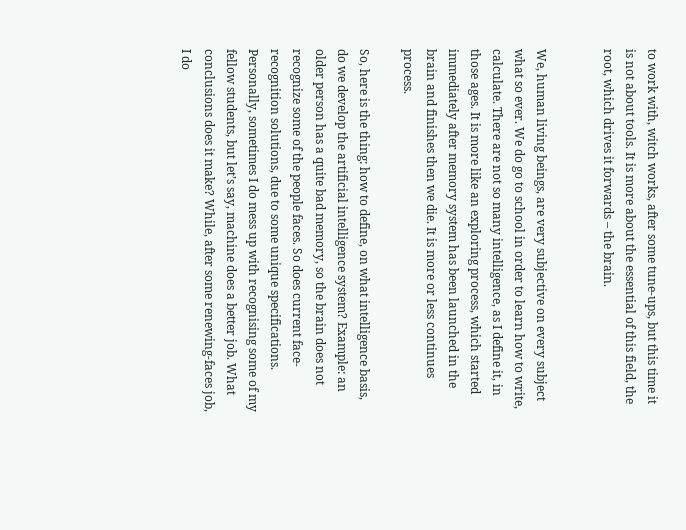to work with, witch works, after some tune-ups, but this time it is not about tools. It is more about the essential of this field, the root, which drives it forwards – the brain.


We, human living beings, are very subjective on every subject what so ever. We do go to school in order to learn how to write, calculate. There are not so many intelligence, as I define it, in those ages. It is more like an exploring process, which started immediately after memory system has been launched in the brain and finishes then we die. It is more or less continues process.

So, here is the thing: how to define, on what intelligence basis, do we develop the artificial intelligence system? Example: an older person has a quite bad memory, so the brain does not recognize some of the people faces. So does current face-recognition solutions, due to some unique specifications. Personally, sometimes I do mess up with recognising some of my fellow students, but let’s say, machine does a better job. What conclusions does it make? While, after some renewing-faces job, I do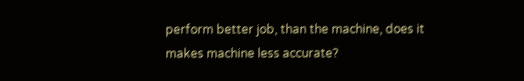perform better job, than the machine, does it makes machine less accurate?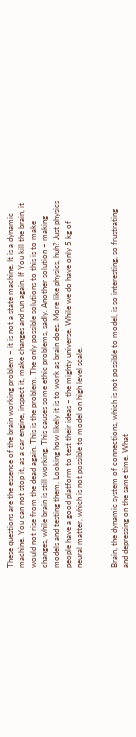These questions are the essence of the brain working problem – it is not a state machine. It is a dynamic machine. You can not stop it, as a car engine, inspect it, make changes and run again. If You kill the brain, it would not rise from the dead again. This is the problem. The only possible solutions to this is to make changes, while brain is still working. This causes some ethic problems, sadly. Another solution – making models and testing them. Looking how likely it is to work as brain does. More like physics, huh? Just physics people have a good platform to test their ideas – the mighty universe. While we do have only 5 kg of neural matter, which is not possible to model on high level scale.


Brain, the dynamic system of connections, which is not possible to model, is so interesting, so frustrating and depressing on the same time. What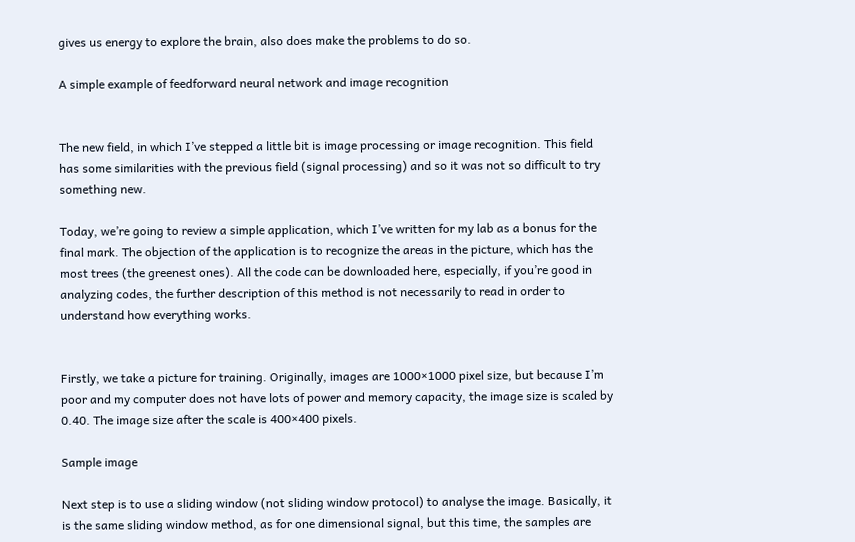gives us energy to explore the brain, also does make the problems to do so.

A simple example of feedforward neural network and image recognition


The new field, in which I’ve stepped a little bit is image processing or image recognition. This field has some similarities with the previous field (signal processing) and so it was not so difficult to try something new.

Today, we’re going to review a simple application, which I’ve written for my lab as a bonus for the final mark. The objection of the application is to recognize the areas in the picture, which has the most trees (the greenest ones). All the code can be downloaded here, especially, if you’re good in analyzing codes, the further description of this method is not necessarily to read in order to understand how everything works.


Firstly, we take a picture for training. Originally, images are 1000×1000 pixel size, but because I’m poor and my computer does not have lots of power and memory capacity, the image size is scaled by 0.40. The image size after the scale is 400×400 pixels.

Sample image

Next step is to use a sliding window (not sliding window protocol) to analyse the image. Basically, it is the same sliding window method, as for one dimensional signal, but this time, the samples are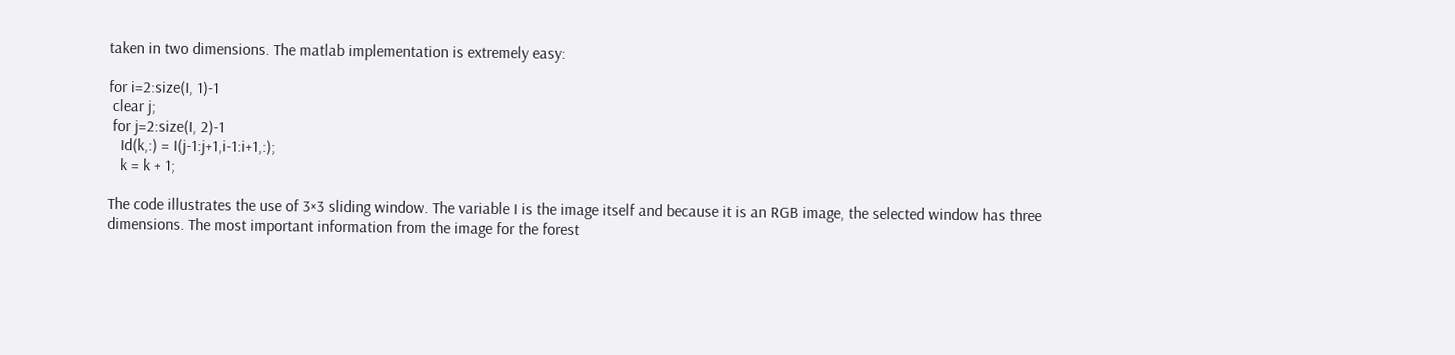taken in two dimensions. The matlab implementation is extremely easy:

for i=2:size(I, 1)-1
 clear j;
 for j=2:size(I, 2)-1
   Id(k,:) = I(j-1:j+1,i-1:i+1,:);
   k = k + 1;

The code illustrates the use of 3×3 sliding window. The variable I is the image itself and because it is an RGB image, the selected window has three dimensions. The most important information from the image for the forest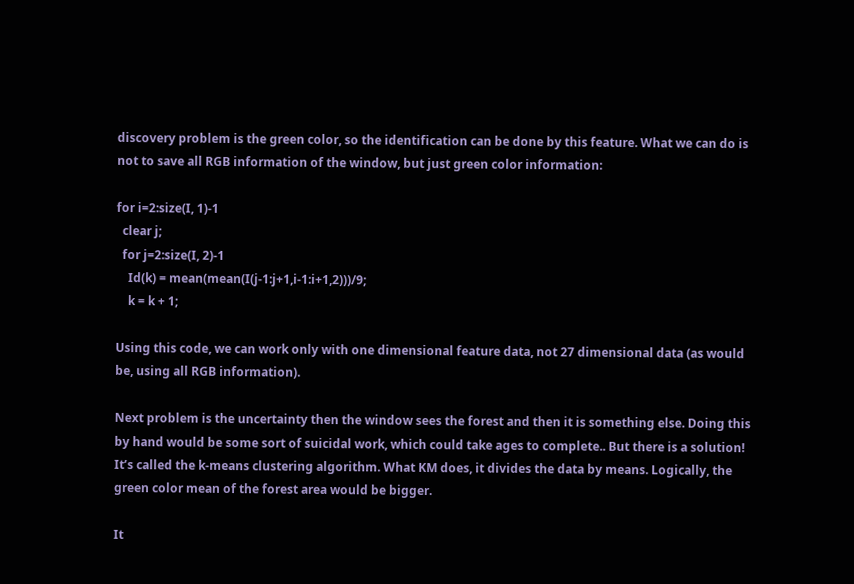discovery problem is the green color, so the identification can be done by this feature. What we can do is not to save all RGB information of the window, but just green color information:

for i=2:size(I, 1)-1
  clear j;
  for j=2:size(I, 2)-1
    Id(k) = mean(mean(I(j-1:j+1,i-1:i+1,2)))/9;
    k = k + 1;

Using this code, we can work only with one dimensional feature data, not 27 dimensional data (as would be, using all RGB information).

Next problem is the uncertainty then the window sees the forest and then it is something else. Doing this by hand would be some sort of suicidal work, which could take ages to complete.. But there is a solution! It’s called the k-means clustering algorithm. What KM does, it divides the data by means. Logically, the green color mean of the forest area would be bigger.

It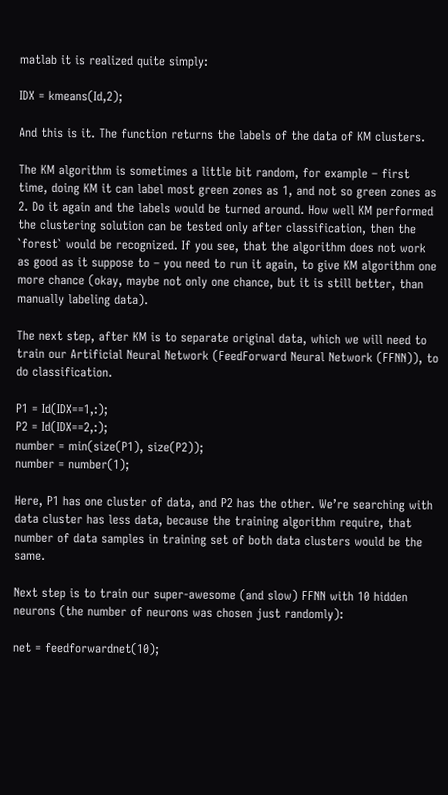matlab it is realized quite simply:

IDX = kmeans(Id,2);

And this is it. The function returns the labels of the data of KM clusters.

The KM algorithm is sometimes a little bit random, for example – first time, doing KM it can label most green zones as 1, and not so green zones as 2. Do it again and the labels would be turned around. How well KM performed the clustering solution can be tested only after classification, then the `forest` would be recognized. If you see, that the algorithm does not work as good as it suppose to – you need to run it again, to give KM algorithm one more chance (okay, maybe not only one chance, but it is still better, than manually labeling data).

The next step, after KM is to separate original data, which we will need to train our Artificial Neural Network (FeedForward Neural Network (FFNN)), to do classification.

P1 = Id(IDX==1,:);
P2 = Id(IDX==2,:);
number = min(size(P1), size(P2));
number = number(1);

Here, P1 has one cluster of data, and P2 has the other. We’re searching with data cluster has less data, because the training algorithm require, that number of data samples in training set of both data clusters would be the same.

Next step is to train our super-awesome (and slow) FFNN with 10 hidden neurons (the number of neurons was chosen just randomly):

net = feedforwardnet(10);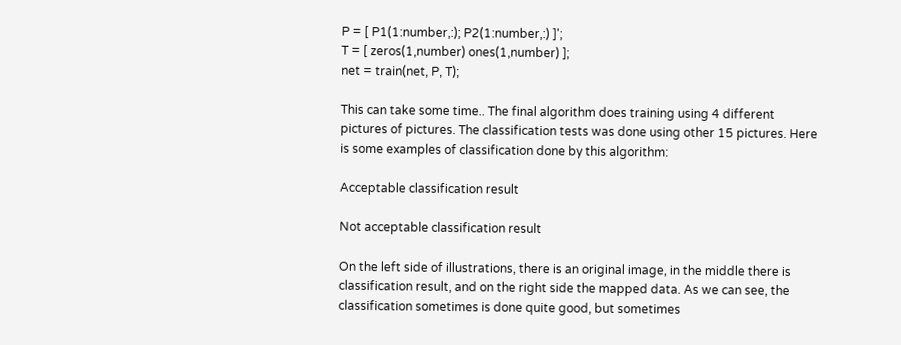P = [ P1(1:number,:); P2(1:number,:) ]';
T = [ zeros(1,number) ones(1,number) ];
net = train(net, P, T);

This can take some time.. The final algorithm does training using 4 different pictures of pictures. The classification tests was done using other 15 pictures. Here is some examples of classification done by this algorithm:

Acceptable classification result

Not acceptable classification result

On the left side of illustrations, there is an original image, in the middle there is classification result, and on the right side the mapped data. As we can see, the classification sometimes is done quite good, but sometimes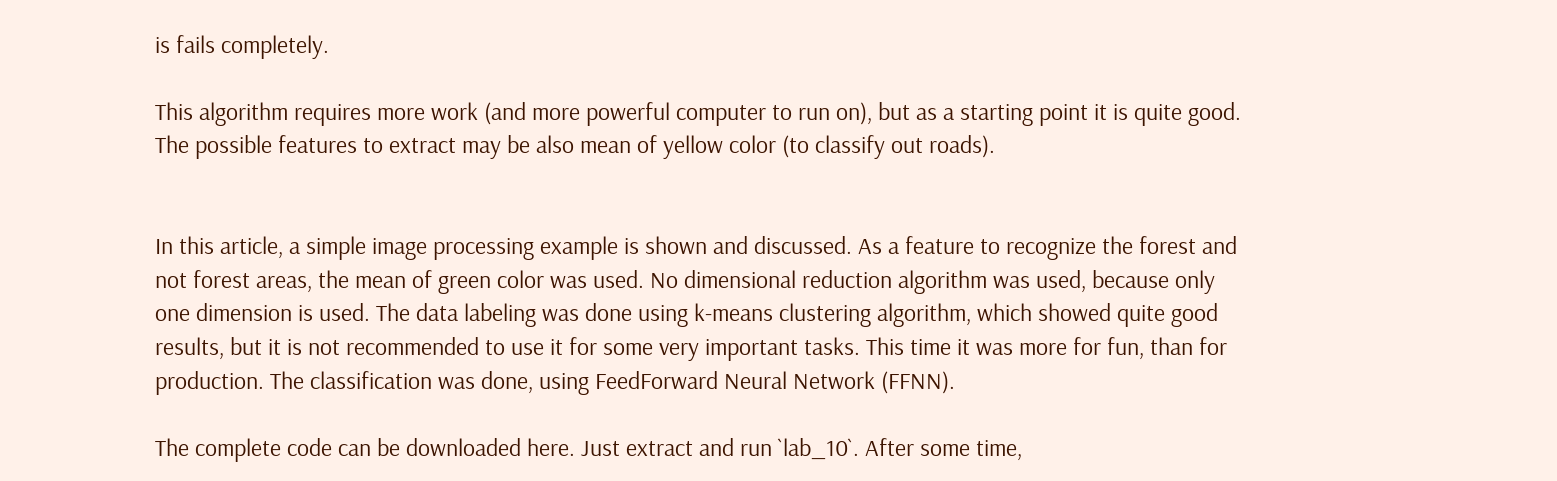is fails completely.

This algorithm requires more work (and more powerful computer to run on), but as a starting point it is quite good. The possible features to extract may be also mean of yellow color (to classify out roads).


In this article, a simple image processing example is shown and discussed. As a feature to recognize the forest and not forest areas, the mean of green color was used. No dimensional reduction algorithm was used, because only one dimension is used. The data labeling was done using k-means clustering algorithm, which showed quite good results, but it is not recommended to use it for some very important tasks. This time it was more for fun, than for production. The classification was done, using FeedForward Neural Network (FFNN).

The complete code can be downloaded here. Just extract and run `lab_10`. After some time,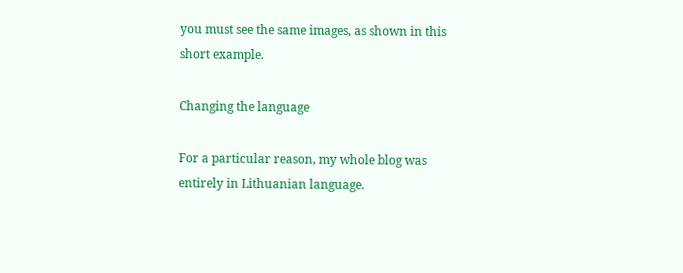you must see the same images, as shown in this short example.

Changing the language

For a particular reason, my whole blog was entirely in Lithuanian language.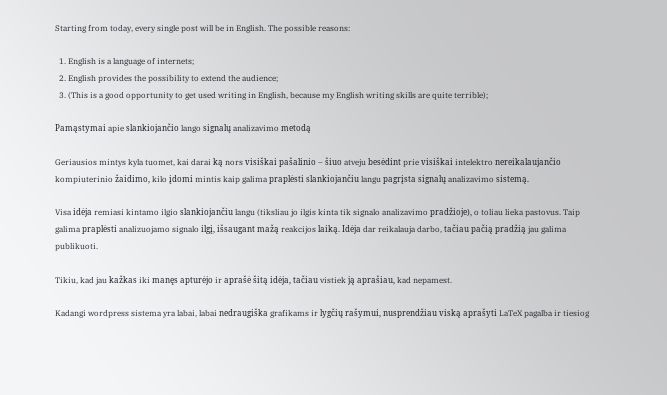Starting from today, every single post will be in English. The possible reasons:

  1. English is a language of internets;
  2. English provides the possibility to extend the audience;
  3. (This is a good opportunity to get used writing in English, because my English writing skills are quite terrible);

Pamąstymai apie slankiojančio lango signalų analizavimo metodą

Geriausios mintys kyla tuomet, kai darai ką nors visiškai pašalinio – šiuo atveju besėdint prie visiškai intelektro nereikalaujančio kompiuterinio žaidimo, kilo įdomi mintis kaip galima praplėsti slankiojančiu langu pagrįsta signalų analizavimo sistemą.

Visa idėja remiasi kintamo ilgio slankiojančiu langu (tiksliau jo ilgis kinta tik signalo analizavimo pradžioje), o toliau lieka pastovus. Taip galima praplėsti analizuojamo signalo ilgį, išsaugant mažą reakcijos laiką. Idėja dar reikalauja darbo, tačiau pačią pradžią jau galima publikuoti.

Tikiu, kad jau kažkas iki manęs apturėjo ir aprašė šitą idėja, tačiau vistiek ją aprašiau, kad nepamest.

Kadangi wordpress sistema yra labai, labai nedraugiška grafikams ir lygčių rašymui, nusprendžiau viską aprašyti LaTeX pagalba ir tiesiog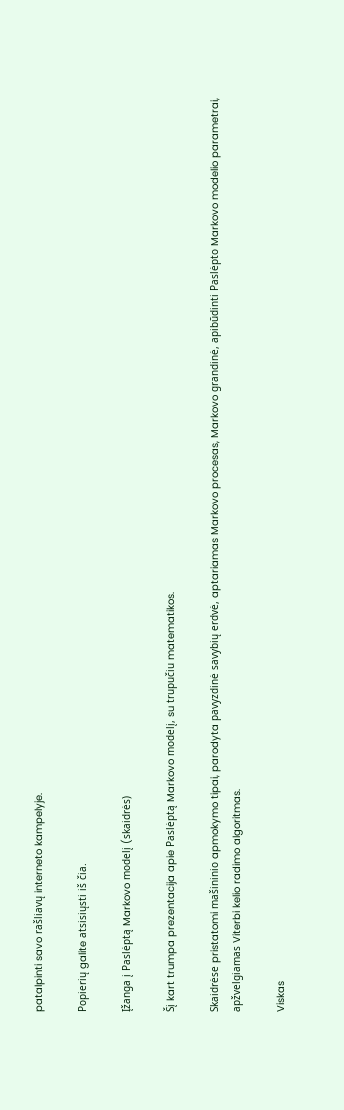patalpinti savo rašliavų interneto kampelyje.

Popierių galite atsisiųsti iš čia.

Įžanga į Paslėptą Markovo modelį (skaidrės)

Šį kart trumpa prezentacija apie Paslėptą Markovo modelį, su trupučiu matematikos.

Skaidrėse pristatomi mašininio apmokymo tipai, parodyta pavyzdinė savybių erdvė, aptariamas Markovo procesas, Markovo grandinė, apibūdinti Paslėpto Markovo modelio parametrai, apžvelgiamas Viterbi kelio radimo algoritmas.

Viskas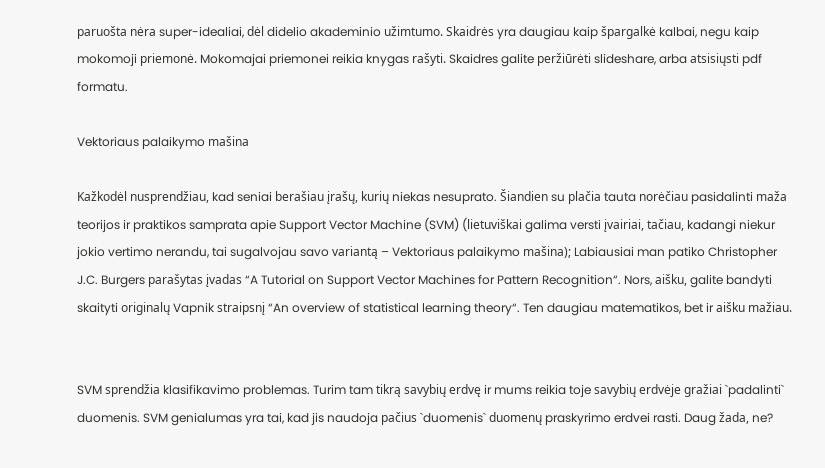paruošta nėra super-idealiai, dėl didelio akademinio užimtumo. Skaidrės yra daugiau kaip špargalkė kalbai, negu kaip mokomoji priemonė. Mokomajai priemonei reikia knygas rašyti. Skaidres galite peržiūrėti slideshare, arba atsisiųsti pdf formatu.

Vektoriaus palaikymo mašina

Kažkodėl nusprendžiau, kad seniai berašiau įrašų, kurių niekas nesuprato. Šiandien su plačia tauta norėčiau pasidalinti maža teorijos ir praktikos samprata apie Support Vector Machine (SVM) (lietuviškai galima versti įvairiai, tačiau, kadangi niekur jokio vertimo nerandu, tai sugalvojau savo variantą – Vektoriaus palaikymo mašina); Labiausiai man patiko Christopher J.C. Burgers parašytas įvadas “A Tutorial on Support Vector Machines for Pattern Recognition“. Nors, aišku, galite bandyti skaityti originalų Vapnik straipsnį “An overview of statistical learning theory“. Ten daugiau matematikos, bet ir aišku mažiau.


SVM sprendžia klasifikavimo problemas. Turim tam tikrą savybių erdvę ir mums reikia toje savybių erdvėje gražiai `padalinti` duomenis. SVM genialumas yra tai, kad jis naudoja pačius `duomenis` duomenų praskyrimo erdvei rasti. Daug žada, ne?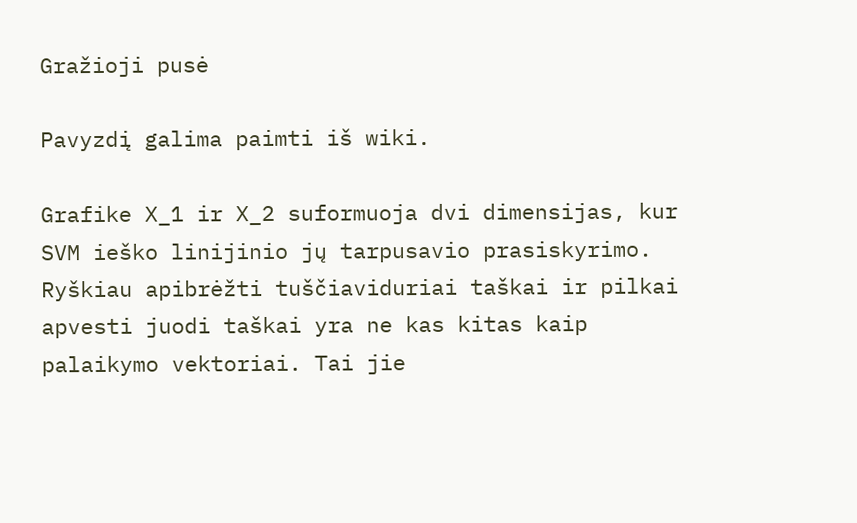Gražioji pusė

Pavyzdį galima paimti iš wiki.

Grafike X_1 ir X_2 suformuoja dvi dimensijas, kur SVM ieško linijinio jų tarpusavio prasiskyrimo. Ryškiau apibrėžti tuščiaviduriai taškai ir pilkai apvesti juodi taškai yra ne kas kitas kaip palaikymo vektoriai. Tai jie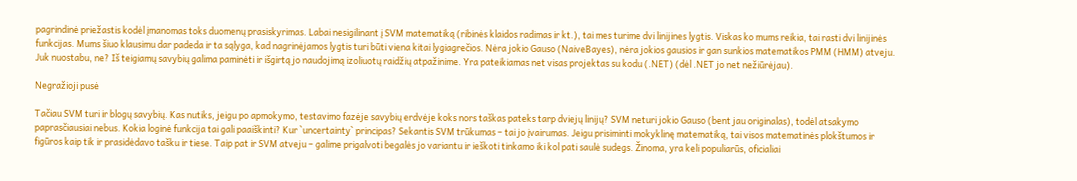pagrindinė priežastis kodėl įmanomas toks duomenų prasiskyrimas. Labai nesigilinant į SVM matematiką (ribinės klaidos radimas ir kt.), tai mes turime dvi linijines lygtis. Viskas ko mums reikia, tai rasti dvi linijinės funkcijas. Mums šiuo klausimu dar padeda ir ta sąlyga, kad nagrinėjamos lygtis turi būti viena kitai lygiagrečios. Nėra jokio Gauso (NaiveBayes), nėra jokios gausios ir gan sunkios matematikos PMM (HMM) atveju. Juk nuostabu, ne? Iš teigiamų savybių galima paminėti ir išgirtą jo naudojimą izoliuotų raidžių atpažinime. Yra pateikiamas net visas projektas su kodu (.NET) (dėl .NET jo net nežiūrėjau).

Negražioji pusė

Tačiau SVM turi ir blogų savybių. Kas nutiks, jeigu po apmokymo, testavimo fazėje savybių erdvėje koks nors taškas pateks tarp dviejų linijų? SVM neturi jokio Gauso (bent jau originalas), todėl atsakymo paprasčiausiai nebus. Kokia loginė funkcija tai gali paaiškinti? Kur `uncertainty` principas? Sekantis SVM trūkumas – tai jo įvairumas. Jeigu prisiminti mokyklinę matematiką, tai visos matematinės plokštumos ir figūros kaip tik ir prasidėdavo tašku ir tiese. Taip pat ir SVM atveju – galime prigalvoti begalės jo variantu ir ieškoti tinkamo iki kol pati saulė sudegs. Žinoma, yra keli populiarūs, oficialiai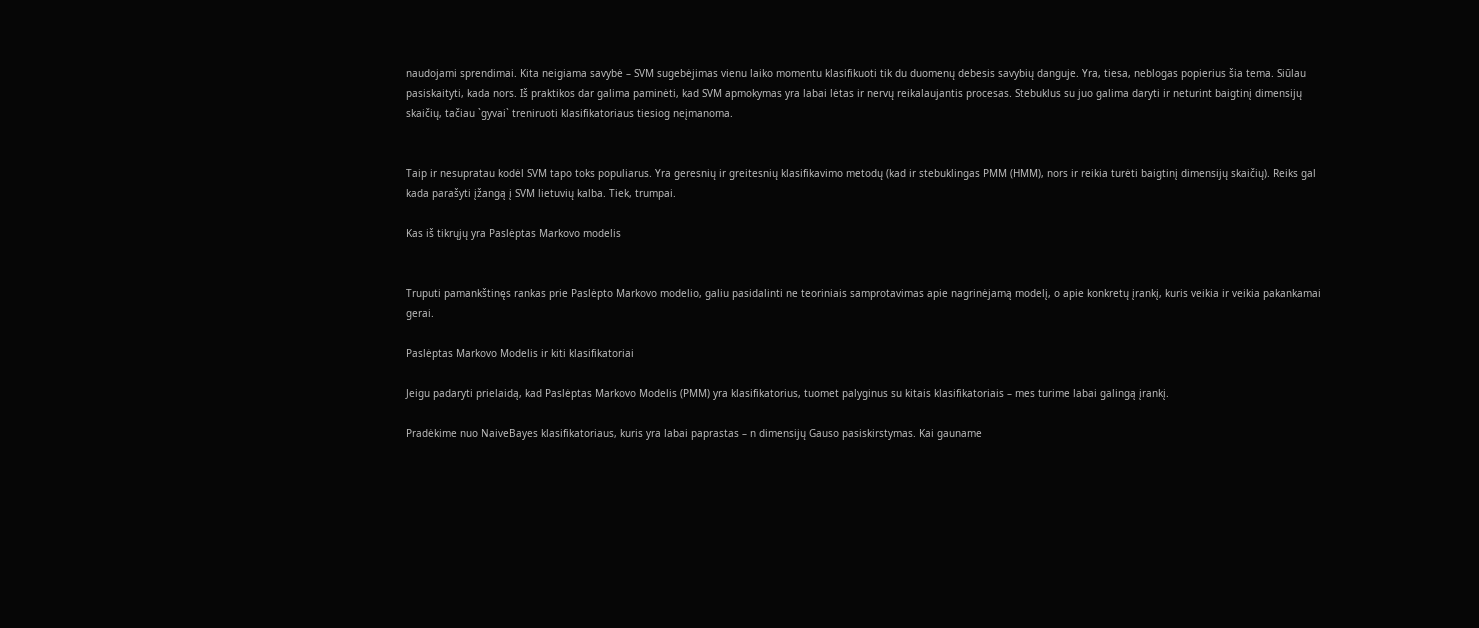naudojami sprendimai. Kita neigiama savybė – SVM sugebėjimas vienu laiko momentu klasifikuoti tik du duomenų debesis savybių danguje. Yra, tiesa, neblogas popierius šia tema. Siūlau pasiskaityti, kada nors. Iš praktikos dar galima paminėti, kad SVM apmokymas yra labai lėtas ir nervų reikalaujantis procesas. Stebuklus su juo galima daryti ir neturint baigtinį dimensijų skaičių, tačiau `gyvai` treniruoti klasifikatoriaus tiesiog neįmanoma.


Taip ir nesupratau kodėl SVM tapo toks populiarus. Yra geresnių ir greitesnių klasifikavimo metodų (kad ir stebuklingas PMM (HMM), nors ir reikia turėti baigtinį dimensijų skaičių). Reiks gal kada parašyti įžangą į SVM lietuvių kalba. Tiek, trumpai.

Kas iš tikrųjų yra Paslėptas Markovo modelis


Truputi pamankštinęs rankas prie Paslėpto Markovo modelio, galiu pasidalinti ne teoriniais samprotavimas apie nagrinėjamą modelį, o apie konkretų įrankį, kuris veikia ir veikia pakankamai gerai.

Paslėptas Markovo Modelis ir kiti klasifikatoriai

Jeigu padaryti prielaidą, kad Paslėptas Markovo Modelis (PMM) yra klasifikatorius, tuomet palyginus su kitais klasifikatoriais – mes turime labai galingą įrankį.

Pradėkime nuo NaiveBayes klasifikatoriaus, kuris yra labai paprastas – n dimensijų Gauso pasiskirstymas. Kai gauname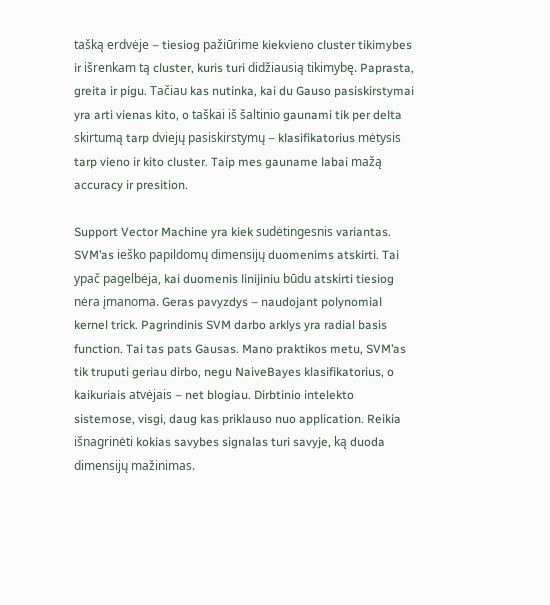tašką erdvėje – tiesiog pažiūrime kiekvieno cluster tikimybes ir išrenkam tą cluster, kuris turi didžiausią tikimybę. Paprasta, greita ir pigu. Tačiau kas nutinka, kai du Gauso pasiskirstymai yra arti vienas kito, o taškai iš šaltinio gaunami tik per delta skirtumą tarp dviejų pasiskirstymų – klasifikatorius mėtysis tarp vieno ir kito cluster. Taip mes gauname labai mažą accuracy ir presition.

Support Vector Machine yra kiek sudėtingesnis variantas. SVM’as ieško papildomų dimensijų duomenims atskirti. Tai ypač pagelbėja, kai duomenis linijiniu būdu atskirti tiesiog nėra įmanoma. Geras pavyzdys – naudojant polynomial kernel trick. Pagrindinis SVM darbo arklys yra radial basis function. Tai tas pats Gausas. Mano praktikos metu, SVM’as tik truputi geriau dirbo, negu NaiveBayes klasifikatorius, o kaikuriais atvėjais – net blogiau. Dirbtinio intelekto sistemose, visgi, daug kas priklauso nuo application. Reikia išnagrinėti kokias savybes signalas turi savyje, ką duoda dimensijų mažinimas.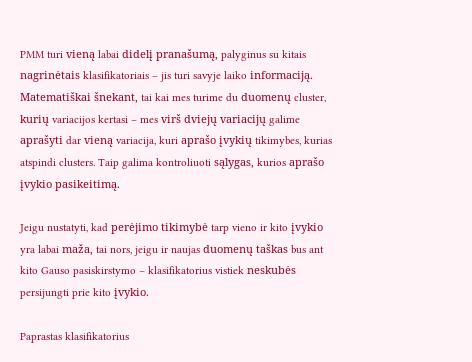PMM turi vieną labai didelį pranašumą, palyginus su kitais nagrinėtais klasifikatoriais – jis turi savyje laiko informaciją. Matematiškai šnekant, tai kai mes turime du duomenų cluster, kurių variacijos kertasi – mes virš dviejų variacijų galime aprašyti dar vieną variacija, kuri aprašo įvykių tikimybes, kurias atspindi clusters. Taip galima kontroliuoti sąlygas, kurios aprašo įvykio pasikeitimą.

Jeigu nustatyti, kad perėjimo tikimybė tarp vieno ir kito įvykio yra labai maža, tai nors, jeigu ir naujas duomenų taškas bus ant kito Gauso pasiskirstymo – klasifikatorius vistiek neskubės persijungti prie kito įvykio.

Paprastas klasifikatorius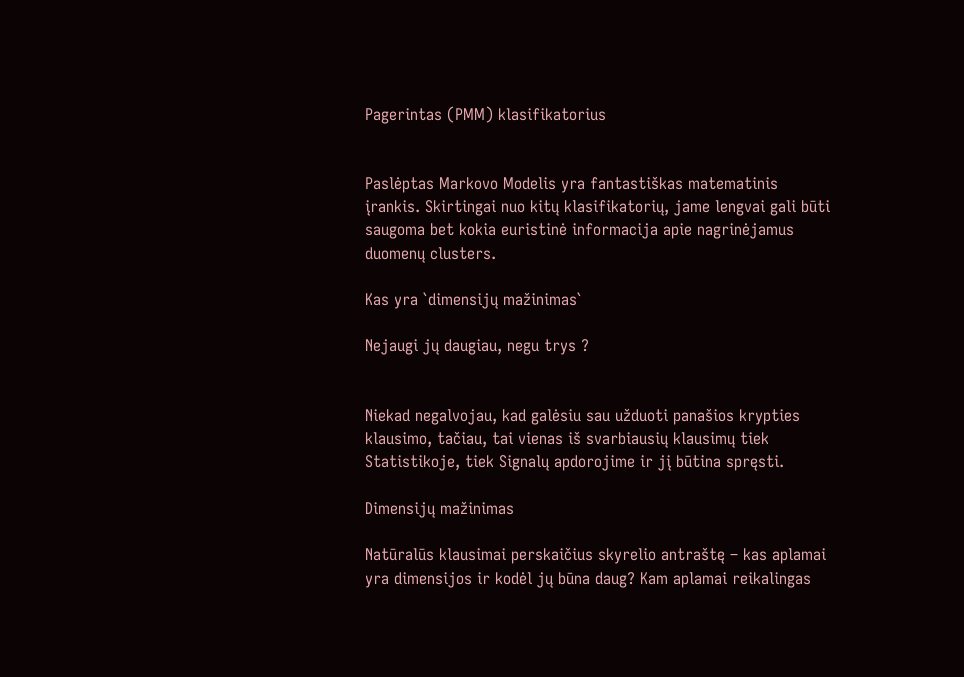Pagerintas (PMM) klasifikatorius


Paslėptas Markovo Modelis yra fantastiškas matematinis įrankis. Skirtingai nuo kitų klasifikatorių, jame lengvai gali būti saugoma bet kokia euristinė informacija apie nagrinėjamus duomenų clusters.

Kas yra `dimensijų mažinimas`

Nejaugi jų daugiau, negu trys ?


Niekad negalvojau, kad galėsiu sau užduoti panašios krypties klausimo, tačiau, tai vienas iš svarbiausių klausimų tiek Statistikoje, tiek Signalų apdorojime ir jį būtina spręsti.

Dimensijų mažinimas

Natūralūs klausimai perskaičius skyrelio antraštę – kas aplamai yra dimensijos ir kodėl jų būna daug? Kam aplamai reikalingas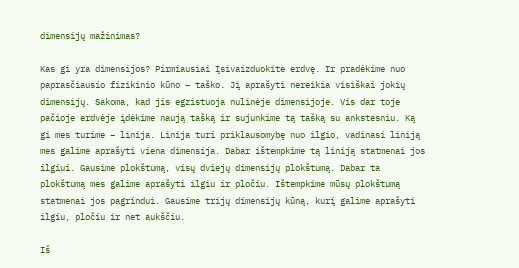dimensijų mažinimas?

Kas gi yra dimensijos? Pirmiausiai Įsivaizduokite erdvę. Ir pradėkime nuo paprasčiausio fizikinio kūno – taško. Jį aprašyti nereikia visiškai jokių dimensijų. Sakoma, kad jis egzistuoja nulinėje dimensijoje. Vis dar toje pačioje erdvėje įdėkime naują tašką ir sujunkime tą tašką su ankstesniu. Ką gi mes turime – linija. Linija turi priklausomybę nuo ilgio, vadinasi liniją mes galime aprašyti viena dimensija. Dabar ištempkime tą liniją statmenai jos ilgiui. Gausime plokštumą, visų dviejų dimensijų plokštumą. Dabar ta plokštumą mes galime aprašyti ilgiu ir pločiu. Ištempkime mūsų plokštumą statmenai jos pagrindui. Gausime trijų dimensijų kūną, kurį galime aprašyti ilgiu, pločiu ir net aukščiu.

Iš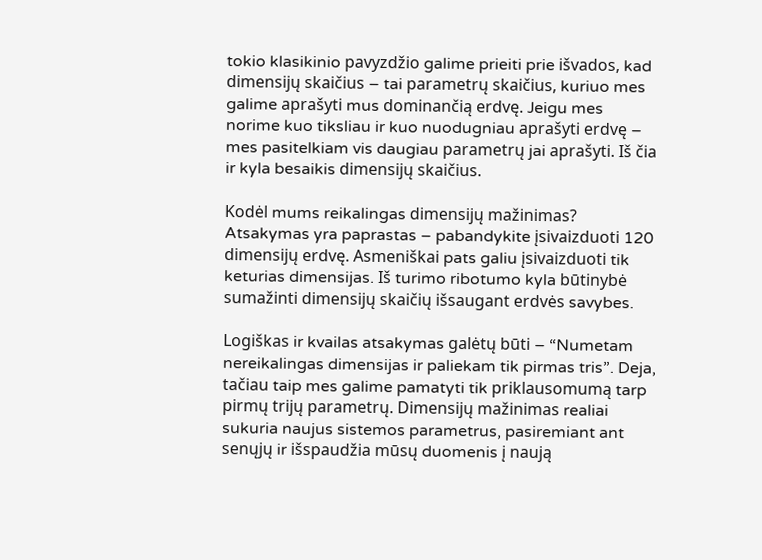tokio klasikinio pavyzdžio galime prieiti prie išvados, kad dimensijų skaičius – tai parametrų skaičius, kuriuo mes galime aprašyti mus dominančią erdvę. Jeigu mes norime kuo tiksliau ir kuo nuodugniau aprašyti erdvę – mes pasitelkiam vis daugiau parametrų jai aprašyti. Iš čia ir kyla besaikis dimensijų skaičius.

Kodėl mums reikalingas dimensijų mažinimas? Atsakymas yra paprastas – pabandykite įsivaizduoti 120 dimensijų erdvę. Asmeniškai pats galiu įsivaizduoti tik keturias dimensijas. Iš turimo ribotumo kyla būtinybė sumažinti dimensijų skaičių išsaugant erdvės savybes.

Logiškas ir kvailas atsakymas galėtų būti – “Numetam nereikalingas dimensijas ir paliekam tik pirmas tris”. Deja, tačiau taip mes galime pamatyti tik priklausomumą tarp pirmų trijų parametrų. Dimensijų mažinimas realiai sukuria naujus sistemos parametrus, pasiremiant ant senųjų ir išspaudžia mūsų duomenis į naują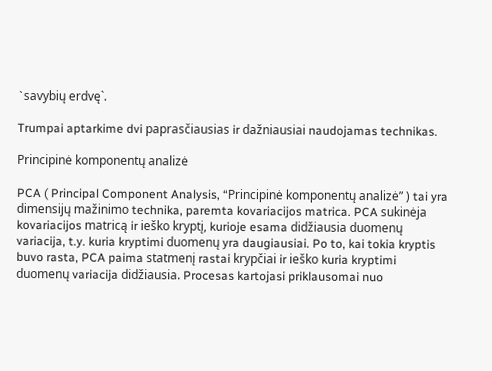`savybių erdvę`.

Trumpai aptarkime dvi paprasčiausias ir dažniausiai naudojamas technikas.

Principinė komponentų analizė

PCA ( Principal Component Analysis, “Principinė komponentų analizė” ) tai yra dimensijų mažinimo technika, paremta kovariacijos matrica. PCA sukinėja kovariacijos matricą ir ieško kryptį, kurioje esama didžiausia duomenų variacija, t.y. kuria kryptimi duomenų yra daugiausiai. Po to, kai tokia kryptis buvo rasta, PCA paima statmenį rastai krypčiai ir ieško kuria kryptimi duomenų variacija didžiausia. Procesas kartojasi priklausomai nuo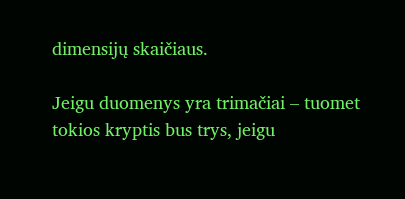dimensijų skaičiaus.

Jeigu duomenys yra trimačiai – tuomet tokios kryptis bus trys, jeigu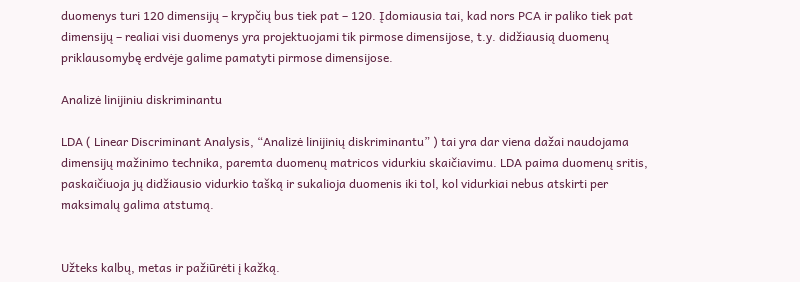duomenys turi 120 dimensijų – krypčių bus tiek pat – 120. Įdomiausia tai, kad nors PCA ir paliko tiek pat dimensijų – realiai visi duomenys yra projektuojami tik pirmose dimensijose, t.y. didžiausią duomenų priklausomybę erdvėje galime pamatyti pirmose dimensijose.

Analizė linijiniu diskriminantu

LDA ( Linear Discriminant Analysis, “Analizė linijinių diskriminantu” ) tai yra dar viena dažai naudojama dimensijų mažinimo technika, paremta duomenų matricos vidurkiu skaičiavimu. LDA paima duomenų sritis, paskaičiuoja jų didžiausio vidurkio tašką ir sukalioja duomenis iki tol, kol vidurkiai nebus atskirti per maksimalų galima atstumą.


Užteks kalbų, metas ir pažiūrėti į kažką.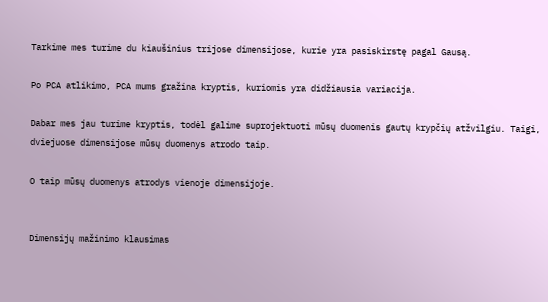Tarkime mes turime du kiaušinius trijose dimensijose, kurie yra pasiskirstę pagal Gausą.

Po PCA atlikimo, PCA mums gražina kryptis, kuriomis yra didžiausia variacija.

Dabar mes jau turime kryptis, todėl galime suprojektuoti mūsų duomenis gautų krypčių atžvilgiu. Taigi, dviejuose dimensijose mūsų duomenys atrodo taip.

O taip mūsų duomenys atrodys vienoje dimensijoje.


Dimensijų mažinimo klausimas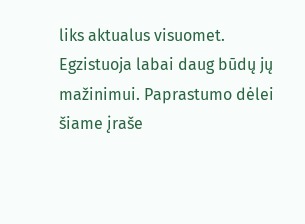liks aktualus visuomet. Egzistuoja labai daug būdų jų mažinimui. Paprastumo dėlei šiame įraše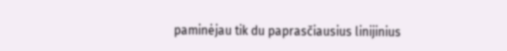paminėjau tik du paprasčiausius linijinius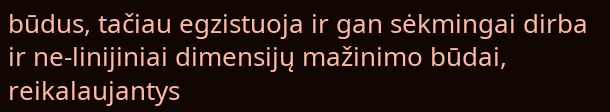būdus, tačiau egzistuoja ir gan sėkmingai dirba ir ne-linijiniai dimensijų mažinimo būdai, reikalaujantys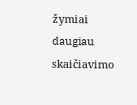žymiai daugiau skaičiavimo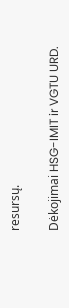resursų.

Dėkojimai HSG-IMIT ir VGTU URD.